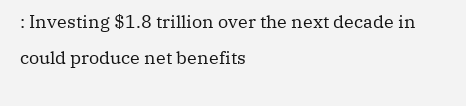: Investing $1.8 trillion over the next decade in could produce net benefits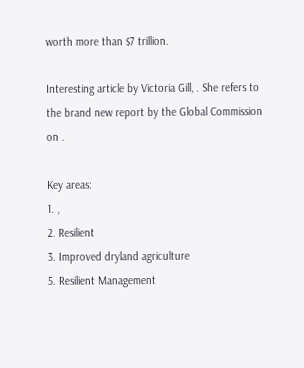worth more than $7 trillion.

Interesting article by Victoria Gill, . She refers to the brand new report by the Global Commission on .

Key areas:
1. ,
2. Resilient
3. Improved dryland agriculture
5. Resilient Management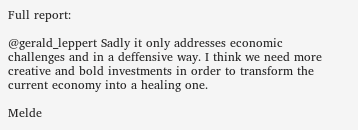Full report:

@gerald_leppert Sadly it only addresses economic challenges and in a deffensive way. I think we need more creative and bold investments in order to transform the current economy into a healing one.

Melde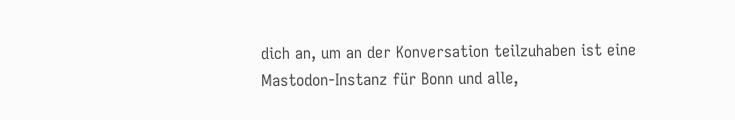dich an, um an der Konversation teilzuhaben ist eine Mastodon-Instanz für Bonn und alle,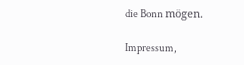die Bonn mögen.

Impressum,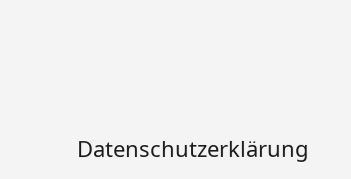Datenschutzerklärung